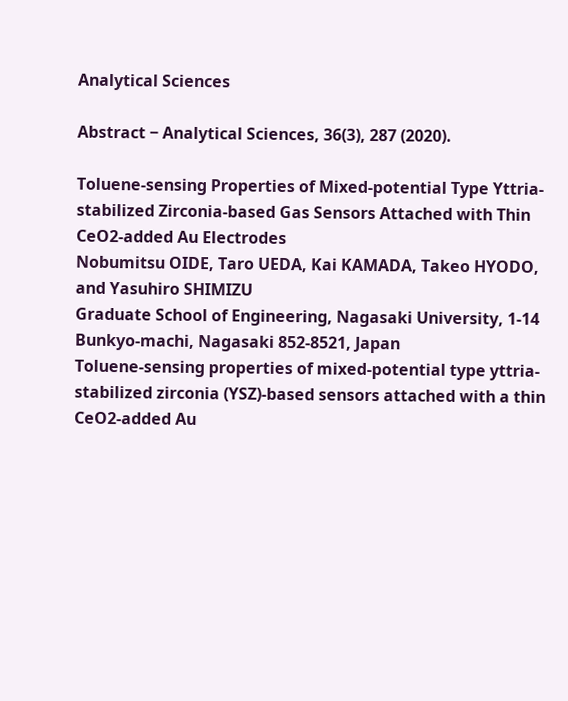Analytical Sciences

Abstract − Analytical Sciences, 36(3), 287 (2020).

Toluene-sensing Properties of Mixed-potential Type Yttria-stabilized Zirconia-based Gas Sensors Attached with Thin CeO2-added Au Electrodes
Nobumitsu OIDE, Taro UEDA, Kai KAMADA, Takeo HYODO, and Yasuhiro SHIMIZU
Graduate School of Engineering, Nagasaki University, 1-14 Bunkyo-machi, Nagasaki 852-8521, Japan
Toluene-sensing properties of mixed-potential type yttria-stabilized zirconia (YSZ)-based sensors attached with a thin CeO2-added Au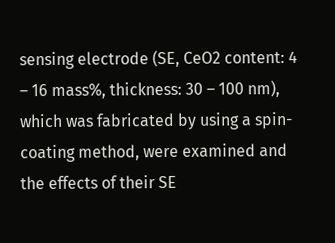sensing electrode (SE, CeO2 content: 4 – 16 mass%, thickness: 30 – 100 nm), which was fabricated by using a spin-coating method, were examined and the effects of their SE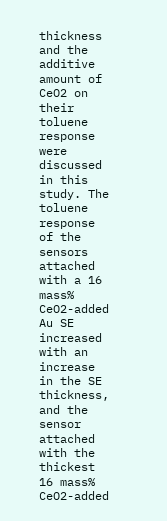thickness and the additive amount of CeO2 on their toluene response were discussed in this study. The toluene response of the sensors attached with a 16 mass% CeO2-added Au SE increased with an increase in the SE thickness, and the sensor attached with the thickest 16 mass% CeO2-added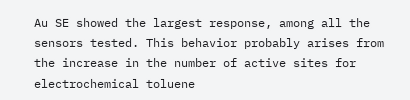Au SE showed the largest response, among all the sensors tested. This behavior probably arises from the increase in the number of active sites for electrochemical toluene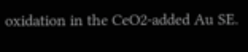oxidation in the CeO2-added Au SE.